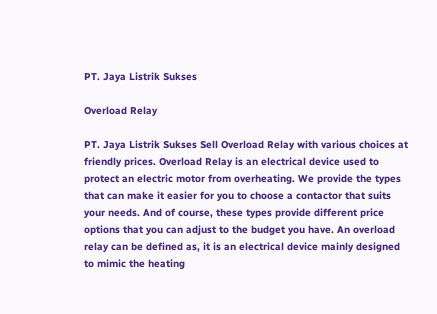PT. Jaya Listrik Sukses

Overload Relay

PT. Jaya Listrik Sukses Sell Overload Relay with various choices at friendly prices. Overload Relay is an electrical device used to protect an electric motor from overheating. We provide the types that can make it easier for you to choose a contactor that suits your needs. And of course, these types provide different price options that you can adjust to the budget you have. An overload relay can be defined as, it is an electrical device mainly designed to mimic the heating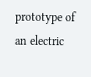prototype of an electric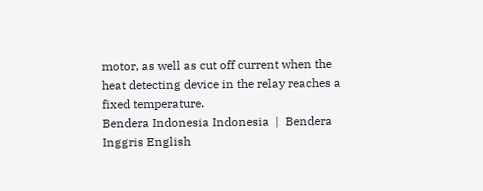motor, as well as cut off current when the heat detecting device in the relay reaches a fixed temperature.
Bendera Indonesia Indonesia  |  Bendera Inggris English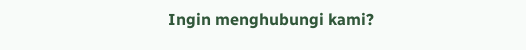Ingin menghubungi kami?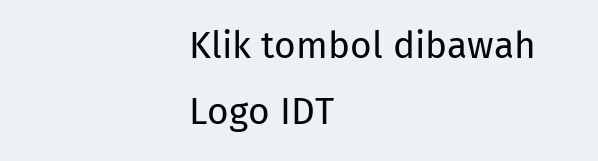Klik tombol dibawah
Logo IDT